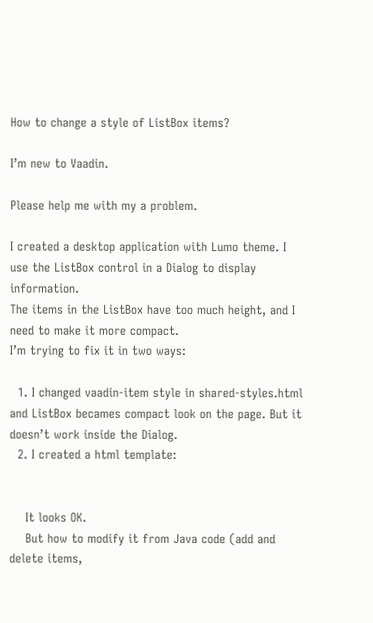How to change a style of ListBox items?

I’m new to Vaadin.

Please help me with my a problem.

I created a desktop application with Lumo theme. I use the ListBox control in a Dialog to display information.
The items in the ListBox have too much height, and I need to make it more compact.
I’m trying to fix it in two ways:

  1. I changed vaadin-item style in shared-styles.html and ListBox becames compact look on the page. But it doesn’t work inside the Dialog.
  2. I created a html template:


    It looks OK.
    But how to modify it from Java code (add and delete items,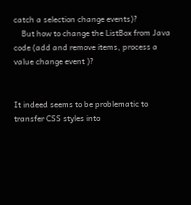catch a selection change events)?
    But how to change the ListBox from Java code (add and remove items, process a value change event )?


It indeed seems to be problematic to transfer CSS styles into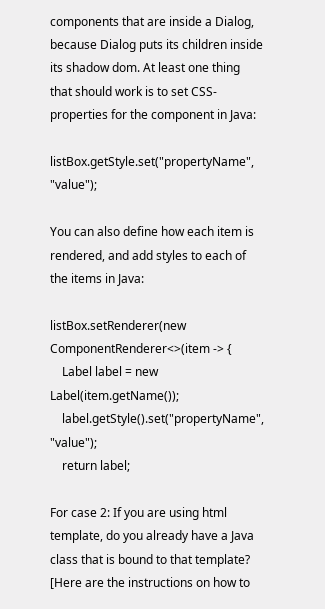components that are inside a Dialog, because Dialog puts its children inside its shadow dom. At least one thing that should work is to set CSS-properties for the component in Java:

listBox.getStyle.set("propertyName", "value");

You can also define how each item is rendered, and add styles to each of the items in Java:

listBox.setRenderer(new ComponentRenderer<>(item -> {
    Label label = new Label(item.getName());
    label.getStyle().set("propertyName", "value");
    return label;

For case 2: If you are using html template, do you already have a Java class that is bound to that template? [Here are the instructions on how to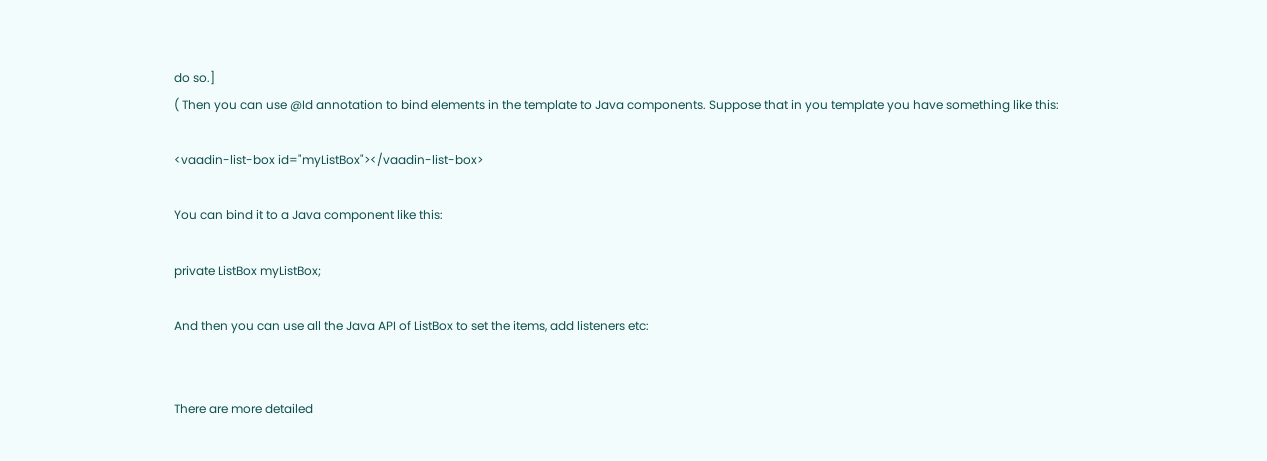do so.]
( Then you can use @Id annotation to bind elements in the template to Java components. Suppose that in you template you have something like this:

<vaadin-list-box id="myListBox"></vaadin-list-box>

You can bind it to a Java component like this:

private ListBox myListBox;

And then you can use all the Java API of ListBox to set the items, add listeners etc:


There are more detailed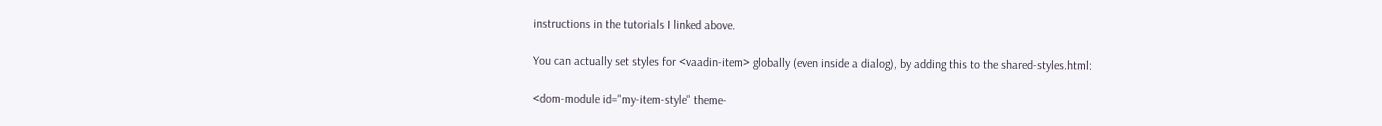instructions in the tutorials I linked above.

You can actually set styles for <vaadin-item> globally (even inside a dialog), by adding this to the shared-styles.html:

<dom-module id="my-item-style" theme-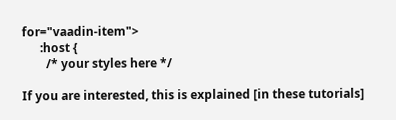for="vaadin-item">
      :host {
        /* your styles here */

If you are interested, this is explained [in these tutorials]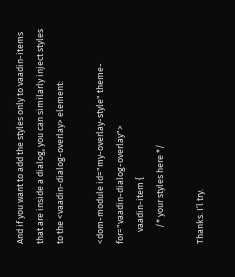And if you want to add the styles only to vaadin-items that are inside a dialog, you can similarly inject styles to the <vaadin-dialog-overlay> element:

<dom-module id="my-overlay-style" theme-for="vaadin-dialog-overlay">
      vaadin-item {
        /* your styles here */

Thanks. I’l try.